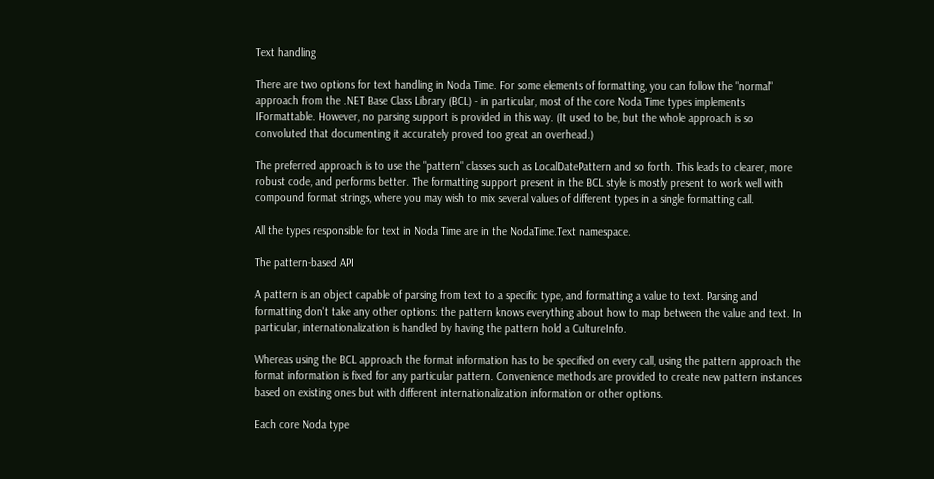Text handling

There are two options for text handling in Noda Time. For some elements of formatting, you can follow the "normal" approach from the .NET Base Class Library (BCL) - in particular, most of the core Noda Time types implements IFormattable. However, no parsing support is provided in this way. (It used to be, but the whole approach is so convoluted that documenting it accurately proved too great an overhead.)

The preferred approach is to use the "pattern" classes such as LocalDatePattern and so forth. This leads to clearer, more robust code, and performs better. The formatting support present in the BCL style is mostly present to work well with compound format strings, where you may wish to mix several values of different types in a single formatting call.

All the types responsible for text in Noda Time are in the NodaTime.Text namespace.

The pattern-based API

A pattern is an object capable of parsing from text to a specific type, and formatting a value to text. Parsing and formatting don't take any other options: the pattern knows everything about how to map between the value and text. In particular, internationalization is handled by having the pattern hold a CultureInfo.

Whereas using the BCL approach the format information has to be specified on every call, using the pattern approach the format information is fixed for any particular pattern. Convenience methods are provided to create new pattern instances based on existing ones but with different internationalization information or other options.

Each core Noda type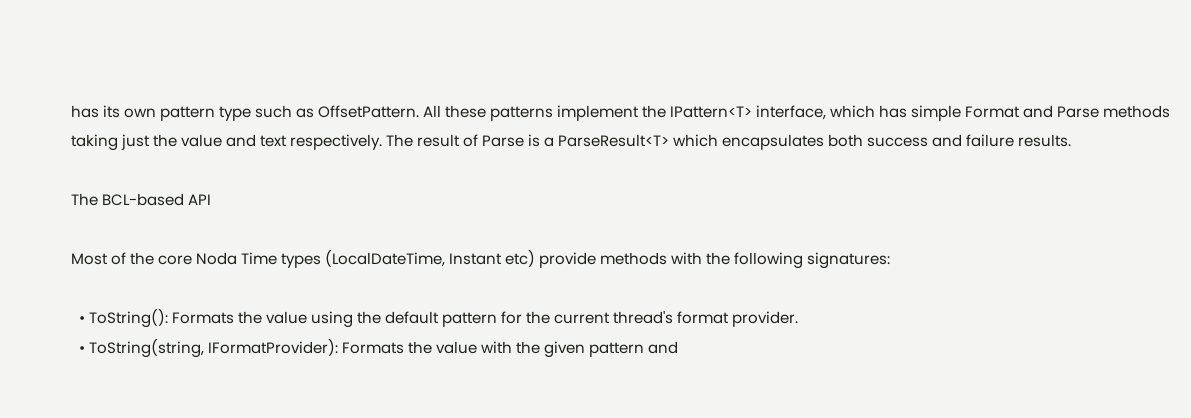has its own pattern type such as OffsetPattern. All these patterns implement the IPattern<T> interface, which has simple Format and Parse methods taking just the value and text respectively. The result of Parse is a ParseResult<T> which encapsulates both success and failure results.

The BCL-based API

Most of the core Noda Time types (LocalDateTime, Instant etc) provide methods with the following signatures:

  • ToString(): Formats the value using the default pattern for the current thread's format provider.
  • ToString(string, IFormatProvider): Formats the value with the given pattern and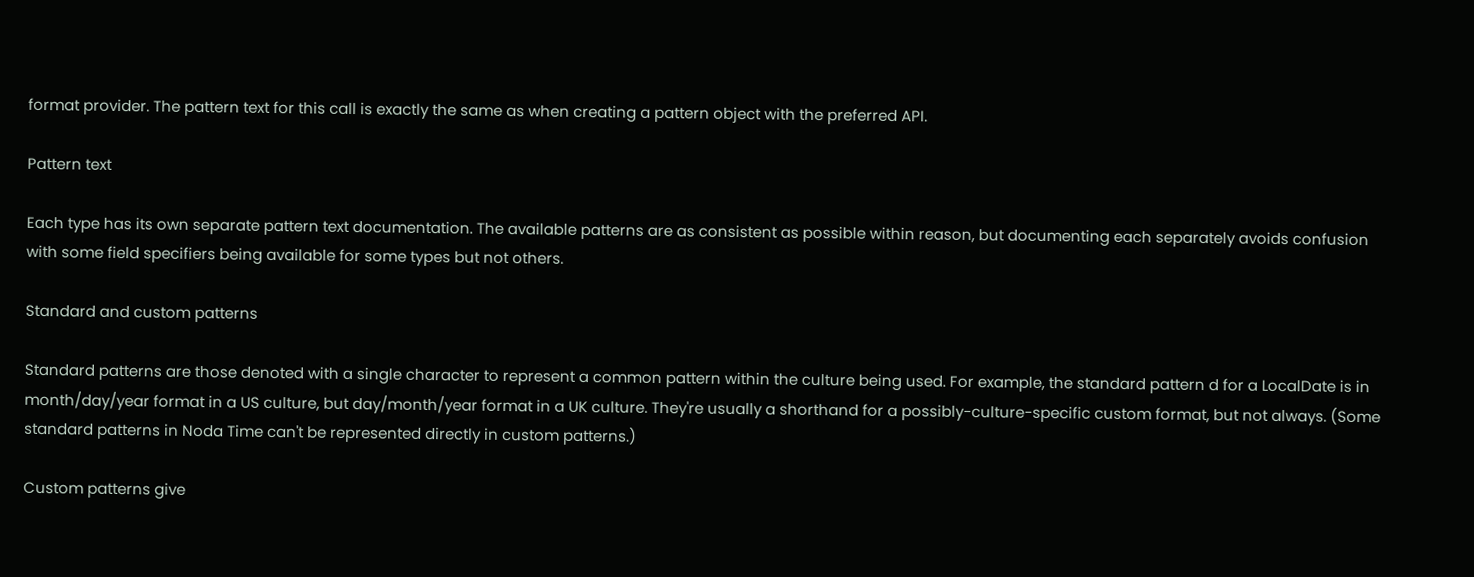format provider. The pattern text for this call is exactly the same as when creating a pattern object with the preferred API.

Pattern text

Each type has its own separate pattern text documentation. The available patterns are as consistent as possible within reason, but documenting each separately avoids confusion with some field specifiers being available for some types but not others.

Standard and custom patterns

Standard patterns are those denoted with a single character to represent a common pattern within the culture being used. For example, the standard pattern d for a LocalDate is in month/day/year format in a US culture, but day/month/year format in a UK culture. They're usually a shorthand for a possibly-culture-specific custom format, but not always. (Some standard patterns in Noda Time can't be represented directly in custom patterns.)

Custom patterns give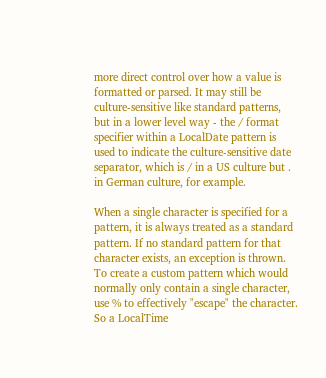more direct control over how a value is formatted or parsed. It may still be culture-sensitive like standard patterns, but in a lower level way - the / format specifier within a LocalDate pattern is used to indicate the culture-sensitive date separator, which is / in a US culture but . in German culture, for example.

When a single character is specified for a pattern, it is always treated as a standard pattern. If no standard pattern for that character exists, an exception is thrown. To create a custom pattern which would normally only contain a single character, use % to effectively "escape" the character. So a LocalTime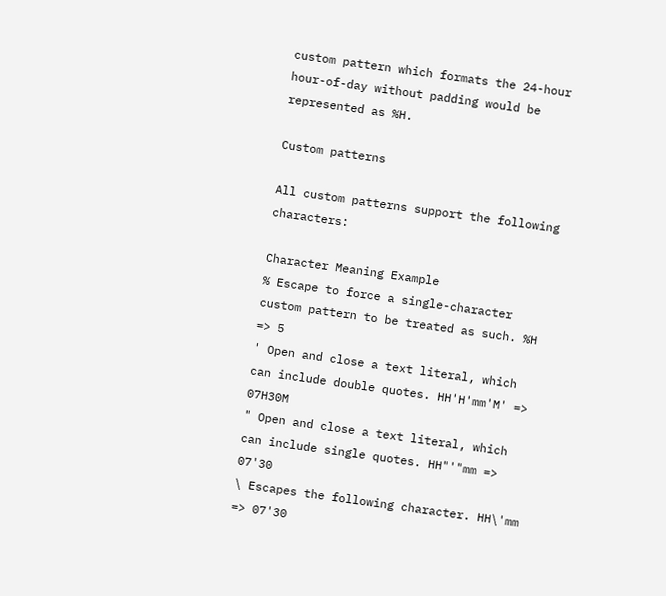custom pattern which formats the 24-hour hour-of-day without padding would be represented as %H.

Custom patterns

All custom patterns support the following characters:

Character Meaning Example
% Escape to force a single-character custom pattern to be treated as such. %H => 5
' Open and close a text literal, which can include double quotes. HH'H'mm'M' => 07H30M
" Open and close a text literal, which can include single quotes. HH"'"mm => 07'30
\ Escapes the following character. HH\'mm => 07'30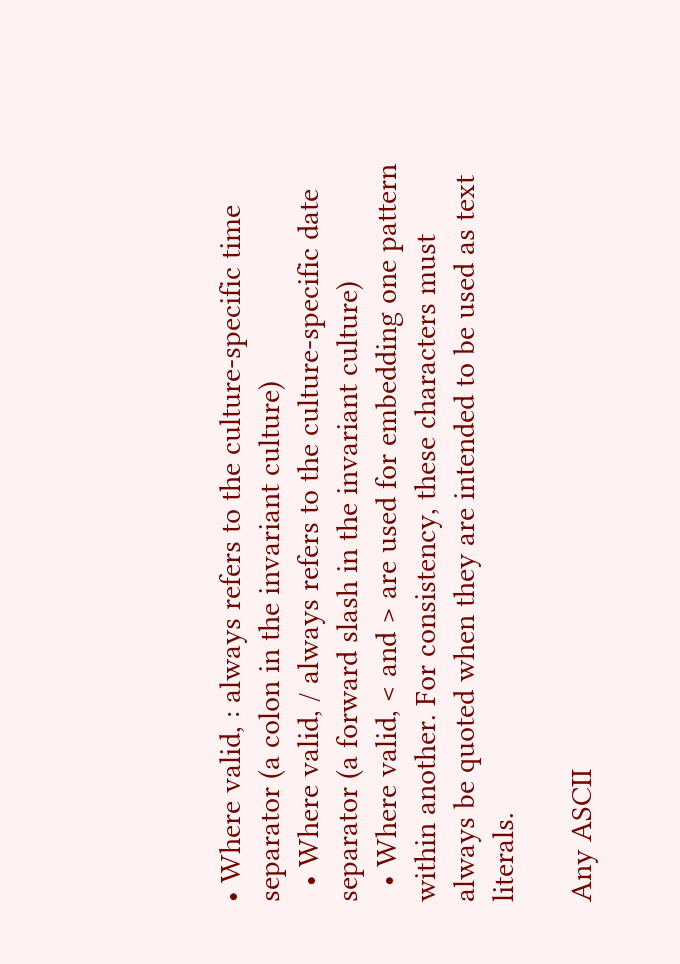• Where valid, : always refers to the culture-specific time separator (a colon in the invariant culture)
  • Where valid, / always refers to the culture-specific date separator (a forward slash in the invariant culture)
  • Where valid, < and > are used for embedding one pattern within another. For consistency, these characters must always be quoted when they are intended to be used as text literals.

Any ASCII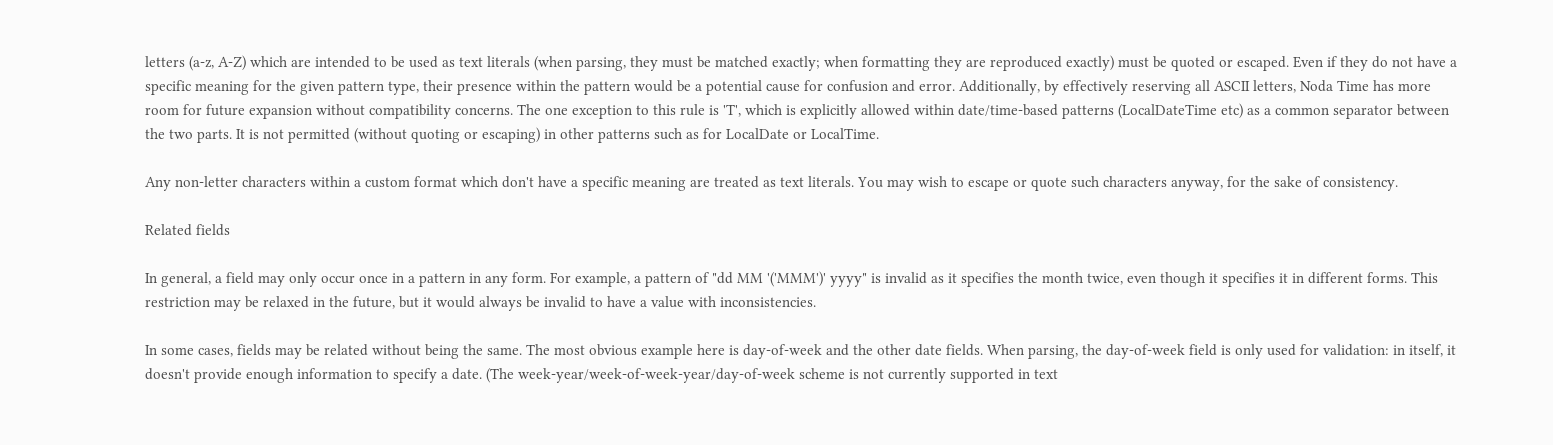letters (a-z, A-Z) which are intended to be used as text literals (when parsing, they must be matched exactly; when formatting they are reproduced exactly) must be quoted or escaped. Even if they do not have a specific meaning for the given pattern type, their presence within the pattern would be a potential cause for confusion and error. Additionally, by effectively reserving all ASCII letters, Noda Time has more room for future expansion without compatibility concerns. The one exception to this rule is 'T', which is explicitly allowed within date/time-based patterns (LocalDateTime etc) as a common separator between the two parts. It is not permitted (without quoting or escaping) in other patterns such as for LocalDate or LocalTime.

Any non-letter characters within a custom format which don't have a specific meaning are treated as text literals. You may wish to escape or quote such characters anyway, for the sake of consistency.

Related fields

In general, a field may only occur once in a pattern in any form. For example, a pattern of "dd MM '('MMM')' yyyy" is invalid as it specifies the month twice, even though it specifies it in different forms. This restriction may be relaxed in the future, but it would always be invalid to have a value with inconsistencies.

In some cases, fields may be related without being the same. The most obvious example here is day-of-week and the other date fields. When parsing, the day-of-week field is only used for validation: in itself, it doesn't provide enough information to specify a date. (The week-year/week-of-week-year/day-of-week scheme is not currently supported in text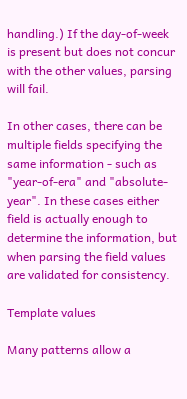handling.) If the day-of-week is present but does not concur with the other values, parsing will fail.

In other cases, there can be multiple fields specifying the same information - such as "year-of-era" and "absolute-year". In these cases either field is actually enough to determine the information, but when parsing the field values are validated for consistency.

Template values

Many patterns allow a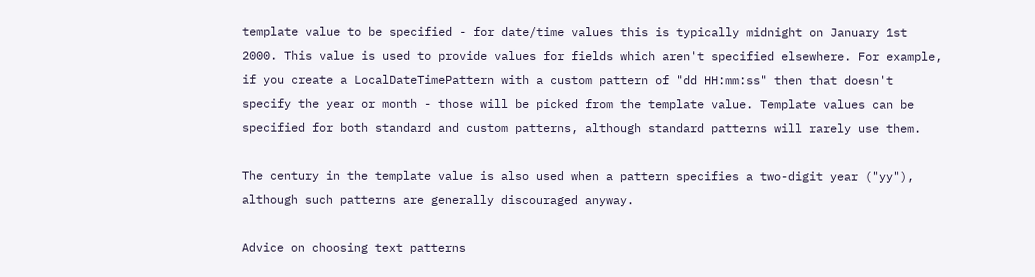template value to be specified - for date/time values this is typically midnight on January 1st 2000. This value is used to provide values for fields which aren't specified elsewhere. For example, if you create a LocalDateTimePattern with a custom pattern of "dd HH:mm:ss" then that doesn't specify the year or month - those will be picked from the template value. Template values can be specified for both standard and custom patterns, although standard patterns will rarely use them.

The century in the template value is also used when a pattern specifies a two-digit year ("yy"), although such patterns are generally discouraged anyway.

Advice on choosing text patterns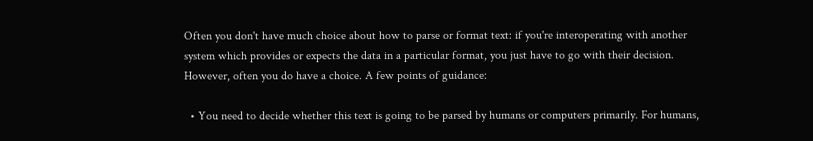Often you don't have much choice about how to parse or format text: if you're interoperating with another system which provides or expects the data in a particular format, you just have to go with their decision. However, often you do have a choice. A few points of guidance:

  • You need to decide whether this text is going to be parsed by humans or computers primarily. For humans,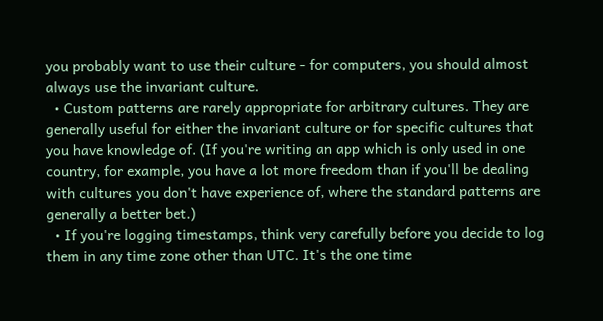you probably want to use their culture - for computers, you should almost always use the invariant culture.
  • Custom patterns are rarely appropriate for arbitrary cultures. They are generally useful for either the invariant culture or for specific cultures that you have knowledge of. (If you're writing an app which is only used in one country, for example, you have a lot more freedom than if you'll be dealing with cultures you don't have experience of, where the standard patterns are generally a better bet.)
  • If you're logging timestamps, think very carefully before you decide to log them in any time zone other than UTC. It's the one time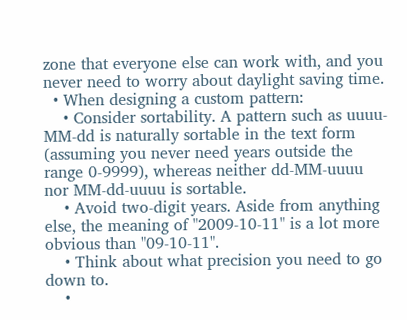zone that everyone else can work with, and you never need to worry about daylight saving time.
  • When designing a custom pattern:
    • Consider sortability. A pattern such as uuuu-MM-dd is naturally sortable in the text form (assuming you never need years outside the range 0-9999), whereas neither dd-MM-uuuu nor MM-dd-uuuu is sortable.
    • Avoid two-digit years. Aside from anything else, the meaning of "2009-10-11" is a lot more obvious than "09-10-11".
    • Think about what precision you need to go down to.
    •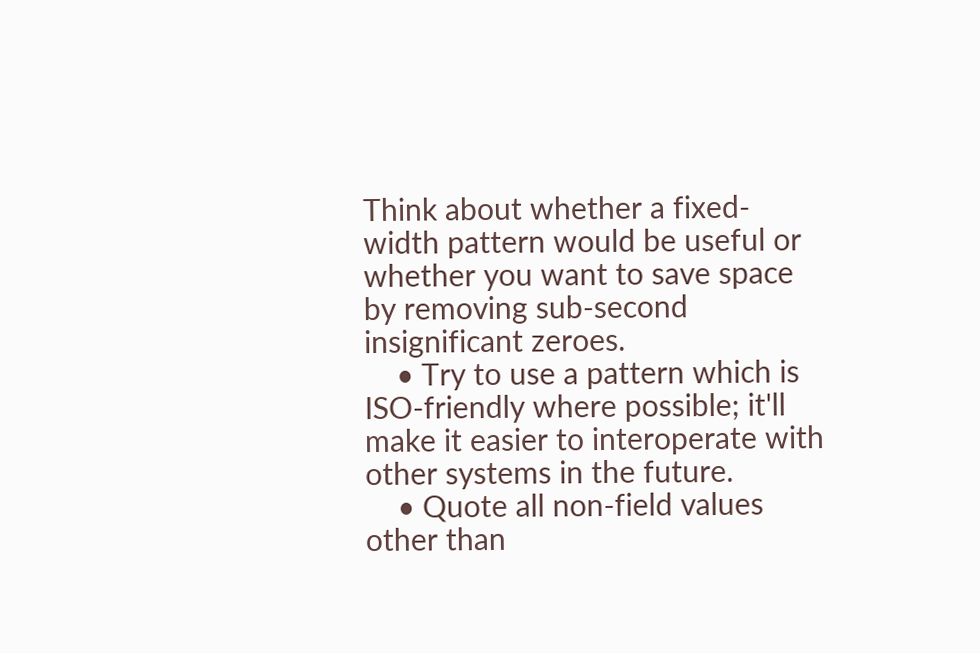Think about whether a fixed-width pattern would be useful or whether you want to save space by removing sub-second insignificant zeroes.
    • Try to use a pattern which is ISO-friendly where possible; it'll make it easier to interoperate with other systems in the future.
    • Quote all non-field values other than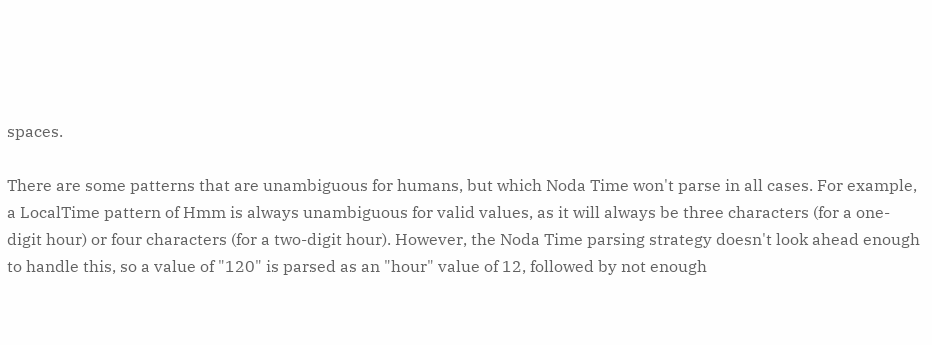spaces.

There are some patterns that are unambiguous for humans, but which Noda Time won't parse in all cases. For example, a LocalTime pattern of Hmm is always unambiguous for valid values, as it will always be three characters (for a one-digit hour) or four characters (for a two-digit hour). However, the Noda Time parsing strategy doesn't look ahead enough to handle this, so a value of "120" is parsed as an "hour" value of 12, followed by not enough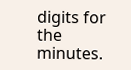digits for the minutes.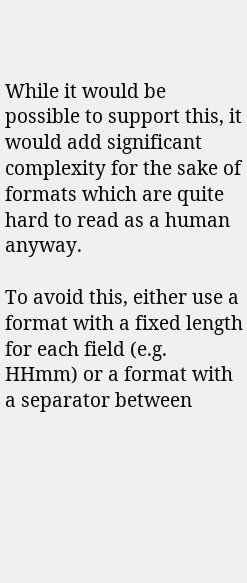While it would be possible to support this, it would add significant complexity for the sake of formats which are quite hard to read as a human anyway.

To avoid this, either use a format with a fixed length for each field (e.g. HHmm) or a format with a separator between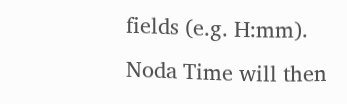fields (e.g. H:mm). Noda Time will then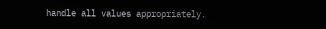handle all values appropriately.